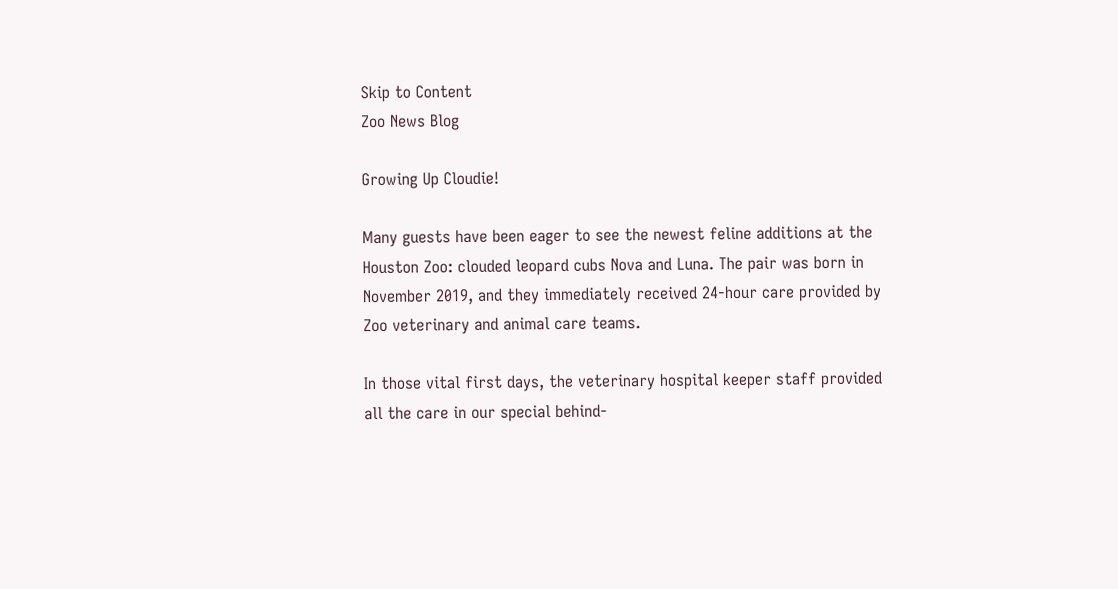Skip to Content
Zoo News Blog

Growing Up Cloudie!

Many guests have been eager to see the newest feline additions at the Houston Zoo: clouded leopard cubs Nova and Luna. The pair was born in November 2019, and they immediately received 24-hour care provided by Zoo veterinary and animal care teams.

In those vital first days, the veterinary hospital keeper staff provided all the care in our special behind-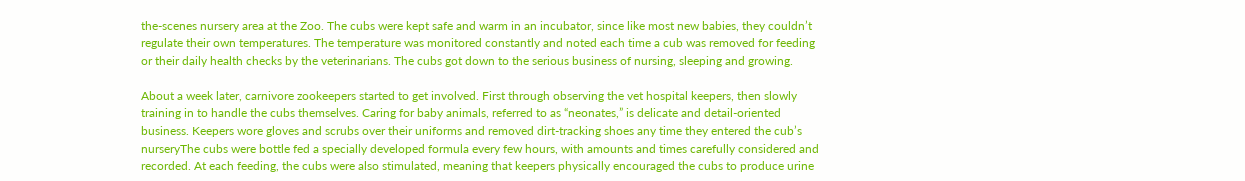the-scenes nursery area at the Zoo. The cubs were kept safe and warm in an incubator, since like most new babies, they couldn’t regulate their own temperatures. The temperature was monitored constantly and noted each time a cub was removed for feeding or their daily health checks by the veterinarians. The cubs got down to the serious business of nursing, sleeping and growing.

About a week later, carnivore zookeepers started to get involved. First through observing the vet hospital keepers, then slowly training in to handle the cubs themselves. Caring for baby animals, referred to as “neonates,” is delicate and detail-oriented business. Keepers wore gloves and scrubs over their uniforms and removed dirt-tracking shoes any time they entered the cub’s nurseryThe cubs were bottle fed a specially developed formula every few hours, with amounts and times carefully considered and recorded. At each feeding, the cubs were also stimulated, meaning that keepers physically encouraged the cubs to produce urine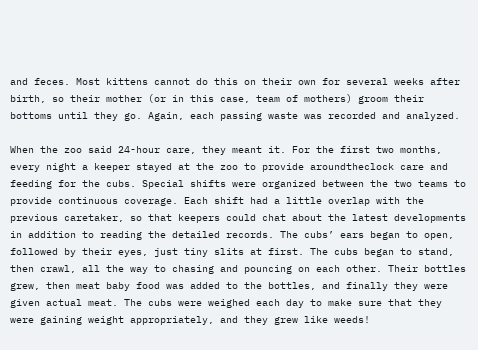and feces. Most kittens cannot do this on their own for several weeks after birth, so their mother (or in this case, team of mothers) groom their bottoms until they go. Again, each passing waste was recorded and analyzed.

When the zoo said 24-hour care, they meant it. For the first two months, every night a keeper stayed at the zoo to provide aroundtheclock care and feeding for the cubs. Special shifts were organized between the two teams to provide continuous coverage. Each shift had a little overlap with the previous caretaker, so that keepers could chat about the latest developments in addition to reading the detailed records. The cubs’ ears began to open, followed by their eyes, just tiny slits at first. The cubs began to stand, then crawl, all the way to chasing and pouncing on each other. Their bottles grew, then meat baby food was added to the bottles, and finally they were given actual meat. The cubs were weighed each day to make sure that they were gaining weight appropriately, and they grew like weeds!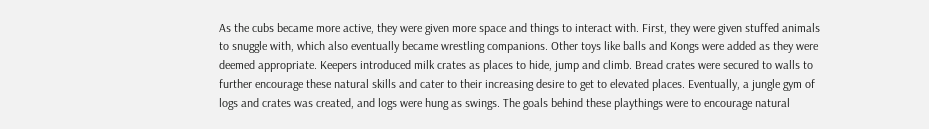As the cubs became more active, they were given more space and things to interact with. First, they were given stuffed animals to snuggle with, which also eventually became wrestling companions. Other toys like balls and Kongs were added as they were deemed appropriate. Keepers introduced milk crates as places to hide, jump and climb. Bread crates were secured to walls to further encourage these natural skills and cater to their increasing desire to get to elevated places. Eventually, a jungle gym of logs and crates was created, and logs were hung as swings. The goals behind these playthings were to encourage natural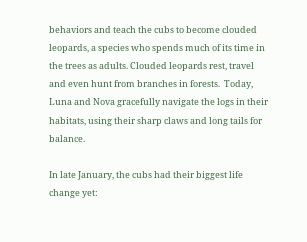behaviors and teach the cubs to become clouded leopards, a species who spends much of its time in the trees as adults. Clouded leopards rest, travel and even hunt from branches in forests.  Today, Luna and Nova gracefully navigate the logs in their habitats, using their sharp claws and long tails for balance.

In late January, the cubs had their biggest life change yet: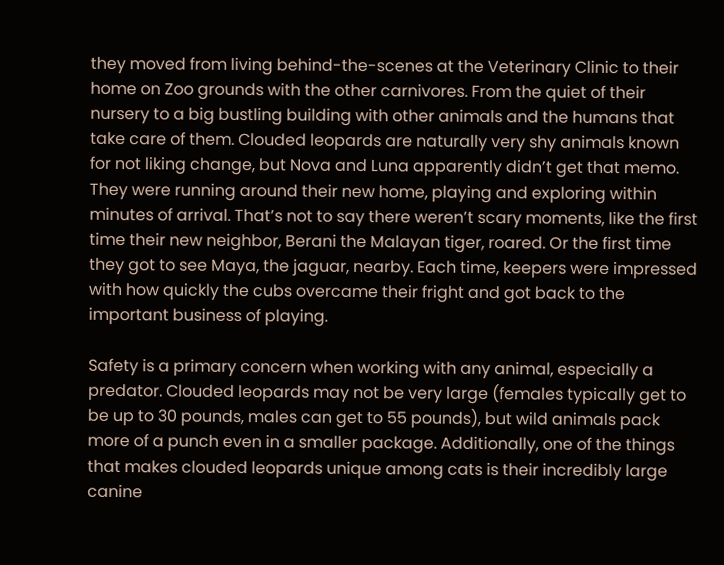they moved from living behind-the-scenes at the Veterinary Clinic to their home on Zoo grounds with the other carnivores. From the quiet of their nursery to a big bustling building with other animals and the humans that take care of them. Clouded leopards are naturally very shy animals known for not liking change, but Nova and Luna apparently didn’t get that memo. They were running around their new home, playing and exploring within minutes of arrival. That’s not to say there weren’t scary moments, like the first time their new neighbor, Berani the Malayan tiger, roared. Or the first time they got to see Maya, the jaguar, nearby. Each time, keepers were impressed with how quickly the cubs overcame their fright and got back to the important business of playing.

Safety is a primary concern when working with any animal, especially a predator. Clouded leopards may not be very large (females typically get to be up to 30 pounds, males can get to 55 pounds), but wild animals pack more of a punch even in a smaller package. Additionally, one of the things that makes clouded leopards unique among cats is their incredibly large canine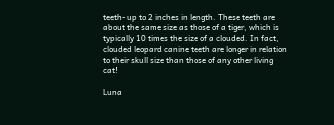teeth- up to 2 inches in length. These teeth are about the same size as those of a tiger, which is typically 10 times the size of a clouded. In fact, clouded leopard canine teeth are longer in relation to their skull size than those of any other living cat!

Luna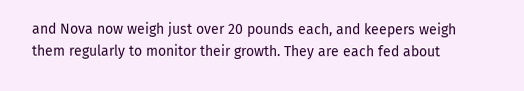and Nova now weigh just over 20 pounds each, and keepers weigh them regularly to monitor their growth. They are each fed about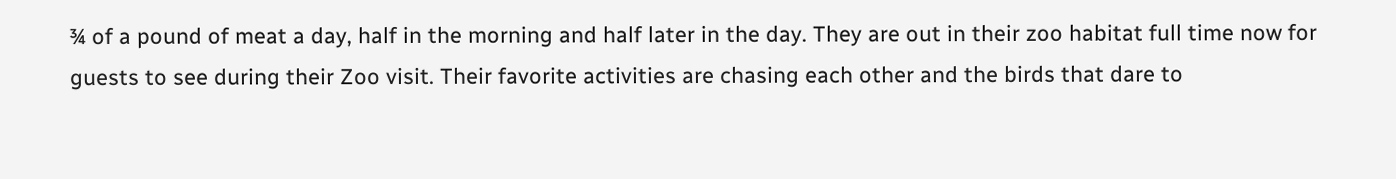¾ of a pound of meat a day, half in the morning and half later in the day. They are out in their zoo habitat full time now for guests to see during their Zoo visit. Their favorite activities are chasing each other and the birds that dare to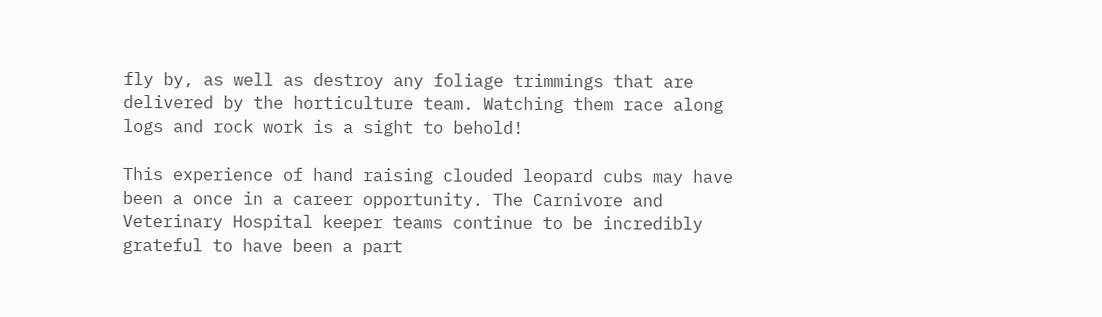fly by, as well as destroy any foliage trimmings that are delivered by the horticulture team. Watching them race along logs and rock work is a sight to behold!

This experience of hand raising clouded leopard cubs may have been a once in a career opportunity. The Carnivore and Veterinary Hospital keeper teams continue to be incredibly grateful to have been a part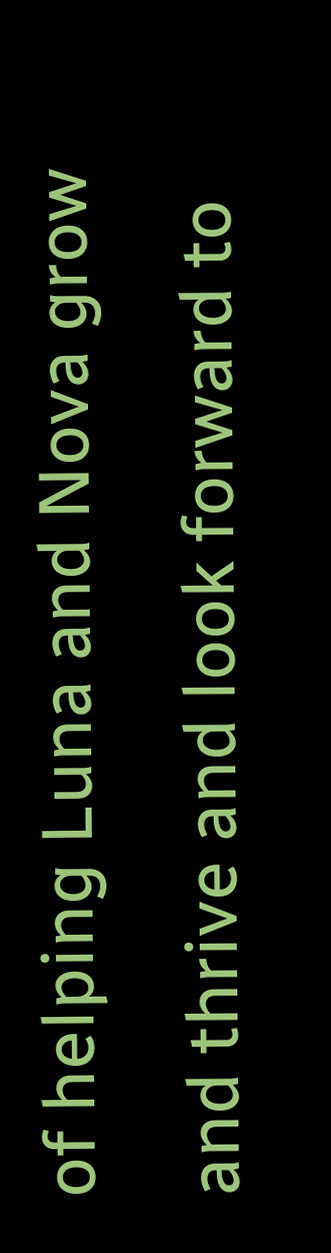of helping Luna and Nova grow and thrive and look forward to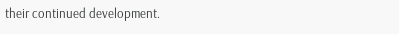their continued development.